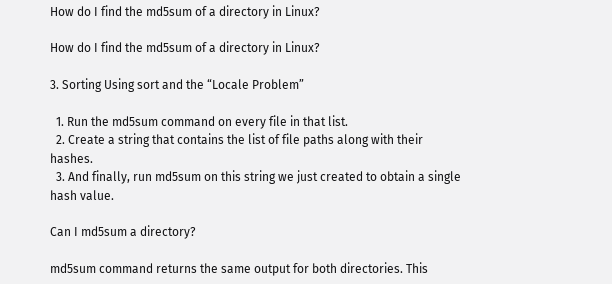How do I find the md5sum of a directory in Linux?

How do I find the md5sum of a directory in Linux?

3. Sorting Using sort and the “Locale Problem”

  1. Run the md5sum command on every file in that list.
  2. Create a string that contains the list of file paths along with their hashes.
  3. And finally, run md5sum on this string we just created to obtain a single hash value.

Can I md5sum a directory?

md5sum command returns the same output for both directories. This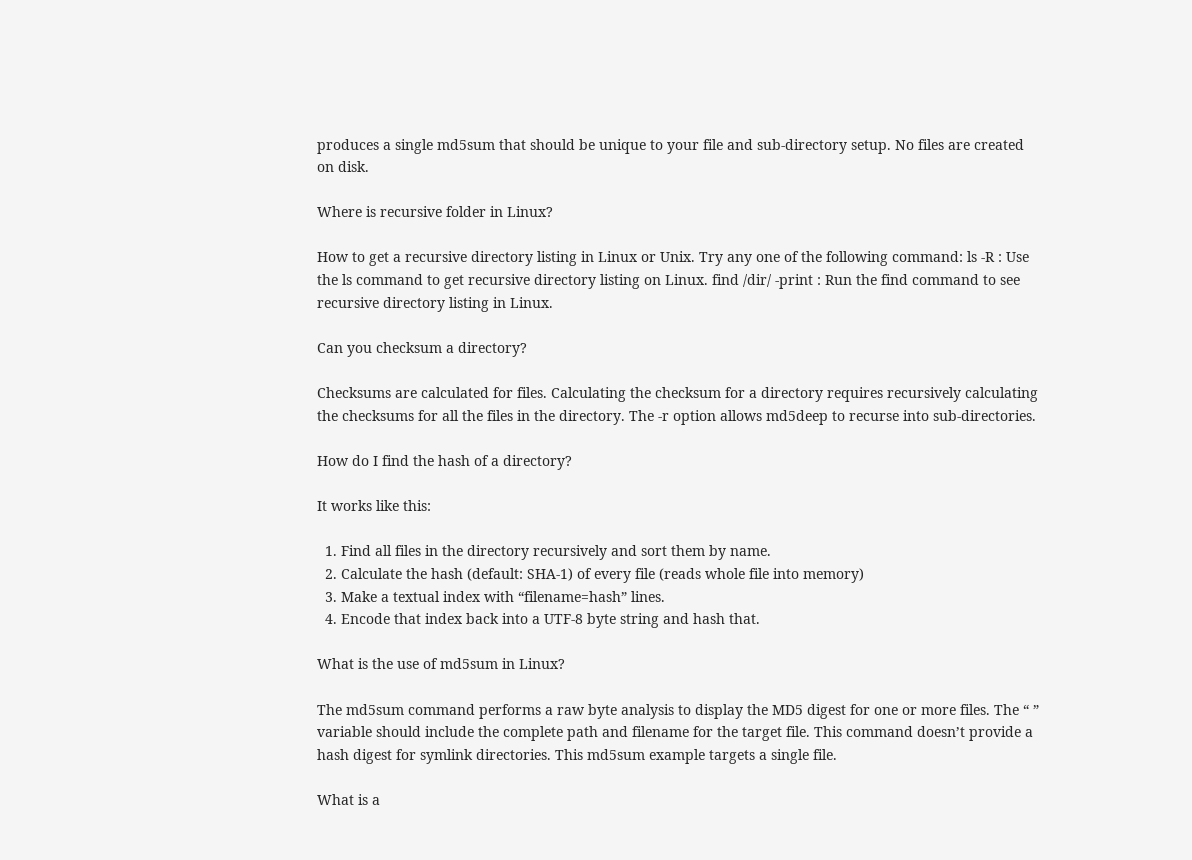produces a single md5sum that should be unique to your file and sub-directory setup. No files are created on disk.

Where is recursive folder in Linux?

How to get a recursive directory listing in Linux or Unix. Try any one of the following command: ls -R : Use the ls command to get recursive directory listing on Linux. find /dir/ -print : Run the find command to see recursive directory listing in Linux.

Can you checksum a directory?

Checksums are calculated for files. Calculating the checksum for a directory requires recursively calculating the checksums for all the files in the directory. The -r option allows md5deep to recurse into sub-directories.

How do I find the hash of a directory?

It works like this:

  1. Find all files in the directory recursively and sort them by name.
  2. Calculate the hash (default: SHA-1) of every file (reads whole file into memory)
  3. Make a textual index with “filename=hash” lines.
  4. Encode that index back into a UTF-8 byte string and hash that.

What is the use of md5sum in Linux?

The md5sum command performs a raw byte analysis to display the MD5 digest for one or more files. The “ ” variable should include the complete path and filename for the target file. This command doesn’t provide a hash digest for symlink directories. This md5sum example targets a single file.

What is a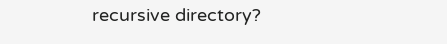recursive directory?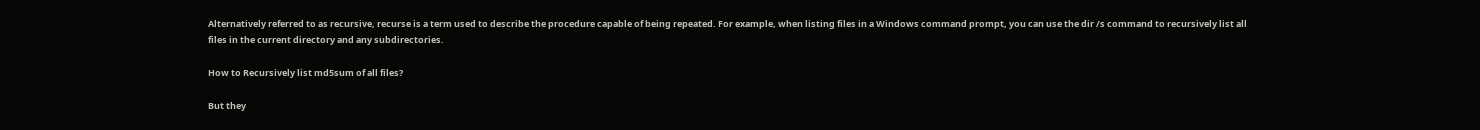Alternatively referred to as recursive, recurse is a term used to describe the procedure capable of being repeated. For example, when listing files in a Windows command prompt, you can use the dir /s command to recursively list all files in the current directory and any subdirectories.

How to Recursively list md5sum of all files?

But they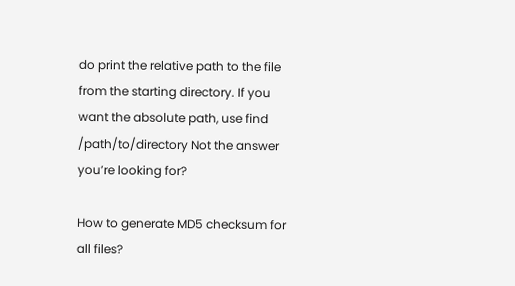do print the relative path to the file from the starting directory. If you want the absolute path, use find /path/to/directory Not the answer you’re looking for?

How to generate MD5 checksum for all files?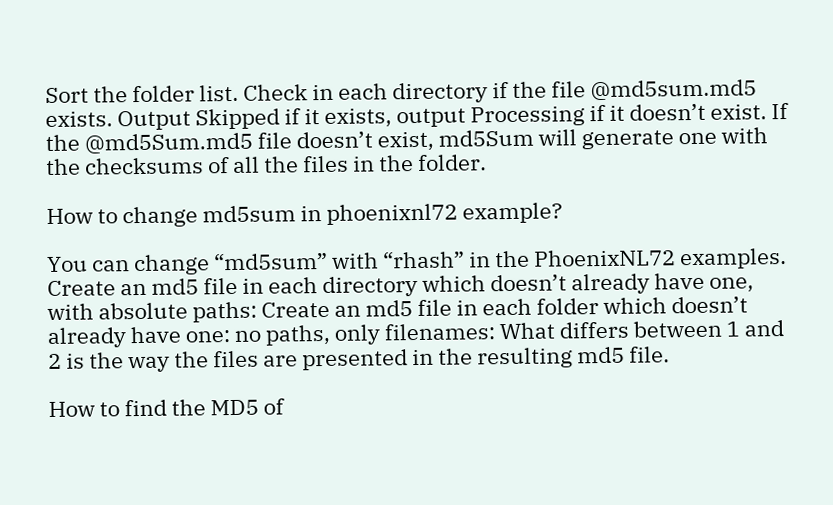Sort the folder list. Check in each directory if the file @md5sum.md5 exists. Output Skipped if it exists, output Processing if it doesn’t exist. If the @md5Sum.md5 file doesn’t exist, md5Sum will generate one with the checksums of all the files in the folder.

How to change md5sum in phoenixnl72 example?

You can change “md5sum” with “rhash” in the PhoenixNL72 examples. Create an md5 file in each directory which doesn’t already have one, with absolute paths: Create an md5 file in each folder which doesn’t already have one: no paths, only filenames: What differs between 1 and 2 is the way the files are presented in the resulting md5 file.

How to find the MD5 of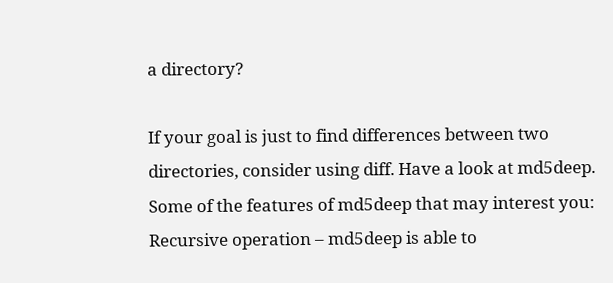a directory?

If your goal is just to find differences between two directories, consider using diff. Have a look at md5deep. Some of the features of md5deep that may interest you: Recursive operation – md5deep is able to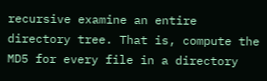recursive examine an entire directory tree. That is, compute the MD5 for every file in a directory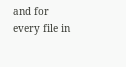and for every file in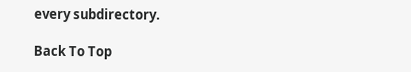every subdirectory.

Back To Top